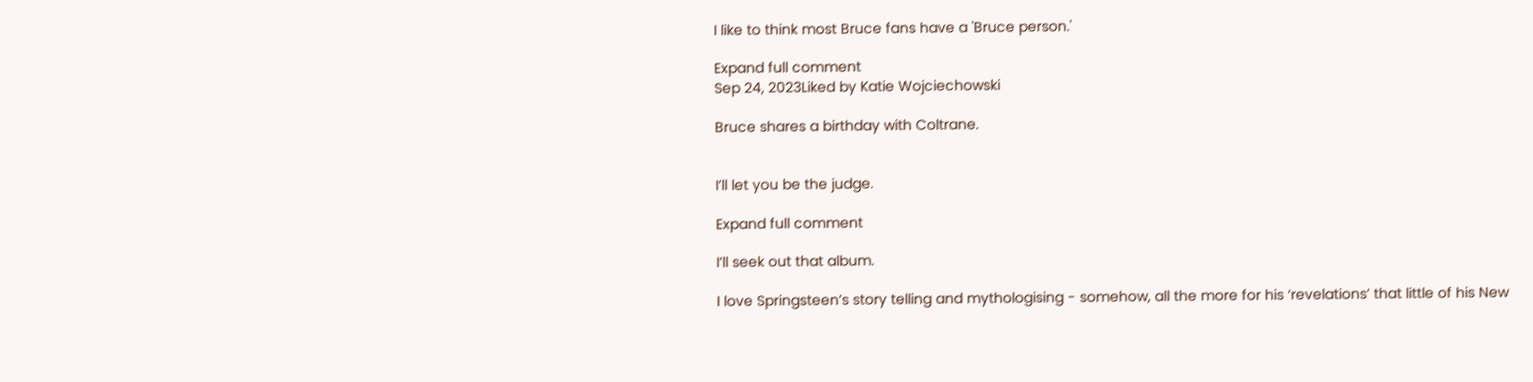I like to think most Bruce fans have a 'Bruce person.'

Expand full comment
Sep 24, 2023Liked by Katie Wojciechowski

Bruce shares a birthday with Coltrane.


I’ll let you be the judge.

Expand full comment

I’ll seek out that album.

I love Springsteen’s story telling and mythologising - somehow, all the more for his ‘revelations’ that little of his New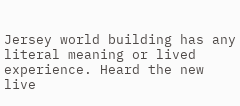Jersey world building has any literal meaning or lived experience. Heard the new live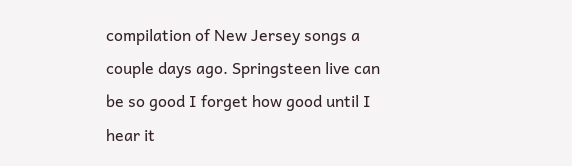compilation of New Jersey songs a couple days ago. Springsteen live can be so good I forget how good until I hear it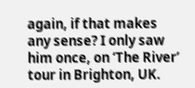again, if that makes any sense? I only saw him once, on ‘The River’ tour in Brighton, UK.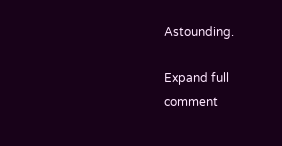Astounding.

Expand full comment